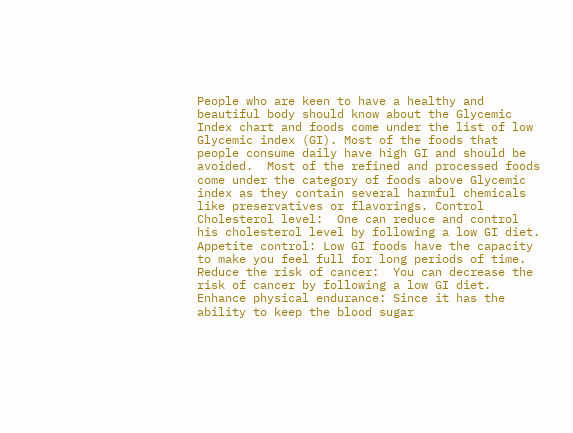People who are keen to have a healthy and beautiful body should know about the Glycemic Index chart and foods come under the list of low Glycemic index (GI). Most of the foods that people consume daily have high GI and should be avoided.  Most of the refined and processed foods come under the category of foods above Glycemic index as they contain several harmful chemicals like preservatives or flavorings. Control Cholesterol level:  One can reduce and control his cholesterol level by following a low GI diet. Appetite control: Low GI foods have the capacity to make you feel full for long periods of time.
Reduce the risk of cancer:  You can decrease the risk of cancer by following a low GI diet.
Enhance physical endurance: Since it has the ability to keep the blood sugar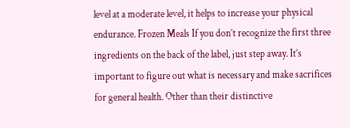level at a moderate level, it helps to increase your physical endurance. Frozen Meals If you don’t recognize the first three ingredients on the back of the label, just step away. It’s important to figure out what is necessary and make sacrifices for general health. Other than their distinctive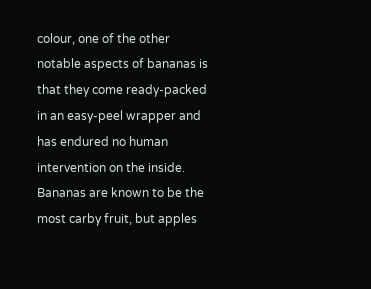colour, one of the other notable aspects of bananas is that they come ready-packed in an easy-peel wrapper and has endured no human intervention on the inside.
Bananas are known to be the most carby fruit, but apples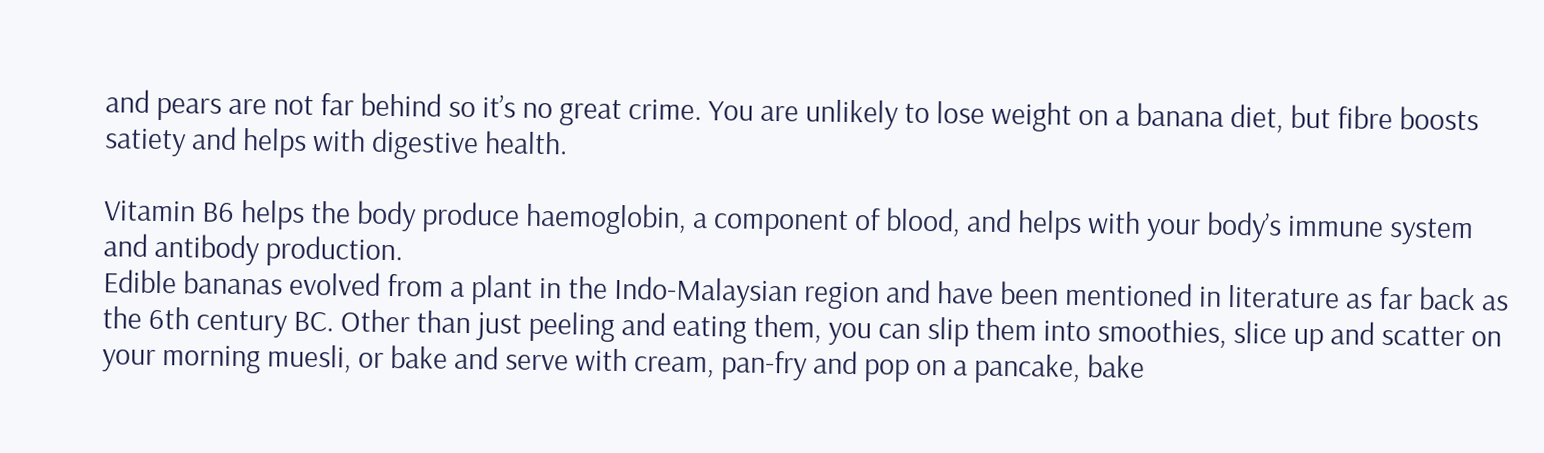and pears are not far behind so it’s no great crime. You are unlikely to lose weight on a banana diet, but fibre boosts satiety and helps with digestive health.

Vitamin B6 helps the body produce haemoglobin, a component of blood, and helps with your body’s immune system and antibody production.
Edible bananas evolved from a plant in the Indo-Malaysian region and have been mentioned in literature as far back as the 6th century BC. Other than just peeling and eating them, you can slip them into smoothies, slice up and scatter on your morning muesli, or bake and serve with cream, pan-fry and pop on a pancake, bake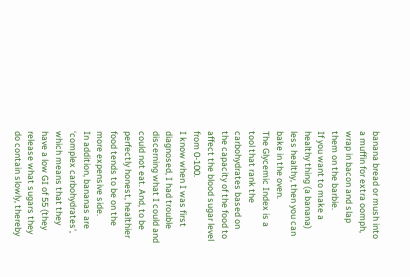banana bread or mush into a muffin for extra oomph, wrap in bacon and slap them on the barbie.
If you want to make a healthy thing (a banana) less healthy, then you can bake in the oven.
The Glycemic Index is a tool that rank the carbohydrates based on the capacity of the food to affect the blood sugar level from 0-100.
I know when I was first diagnosed, I had trouble discerning what I could and could not eat. And, to be perfectly honest, healthier food tends to be on the more expensive side.
In addition, bananas are ‘complex carbohydrates’, which means that they have a low GI of 55 (they release what sugars they do contain slowly, thereby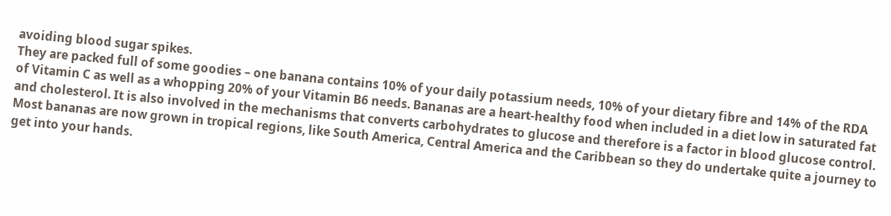avoiding blood sugar spikes.
They are packed full of some goodies – one banana contains 10% of your daily potassium needs, 10% of your dietary fibre and 14% of the RDA of Vitamin C as well as a whopping 20% of your Vitamin B6 needs. Bananas are a heart-healthy food when included in a diet low in saturated fat and cholesterol. It is also involved in the mechanisms that converts carbohydrates to glucose and therefore is a factor in blood glucose control. Most bananas are now grown in tropical regions, like South America, Central America and the Caribbean so they do undertake quite a journey to get into your hands.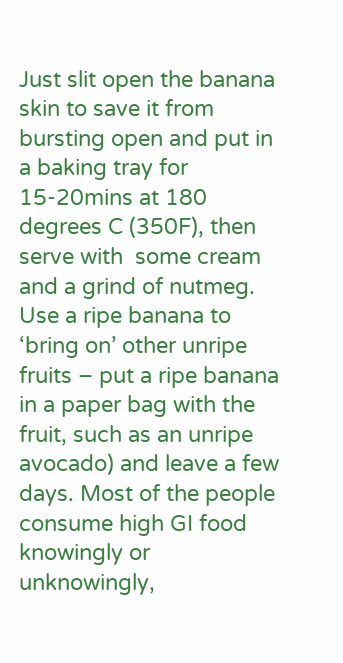Just slit open the banana skin to save it from bursting open and put in a baking tray for 15-20mins at 180 degrees C (350F), then serve with  some cream and a grind of nutmeg. Use a ripe banana to ‘bring on’ other unripe fruits – put a ripe banana in a paper bag with the fruit, such as an unripe avocado) and leave a few days. Most of the people consume high GI food knowingly or unknowingly,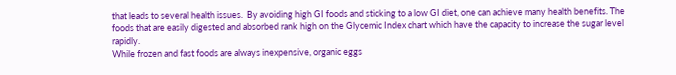that leads to several health issues.  By avoiding high GI foods and sticking to a low GI diet, one can achieve many health benefits. The foods that are easily digested and absorbed rank high on the Glycemic Index chart which have the capacity to increase the sugar level rapidly.
While frozen and fast foods are always inexpensive, organic eggs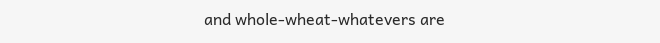and whole-wheat-whatevers are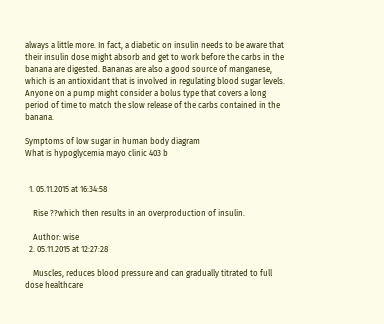always a little more. In fact, a diabetic on insulin needs to be aware that their insulin dose might absorb and get to work before the carbs in the banana are digested. Bananas are also a good source of manganese, which is an antioxidant that is involved in regulating blood sugar levels. Anyone on a pump might consider a bolus type that covers a long period of time to match the slow release of the carbs contained in the banana.

Symptoms of low sugar in human body diagram
What is hypoglycemia mayo clinic 403 b


  1. 05.11.2015 at 16:34:58

    Rise ??which then results in an overproduction of insulin.

    Author: wise
  2. 05.11.2015 at 12:27:28

    Muscles, reduces blood pressure and can gradually titrated to full dose healthcare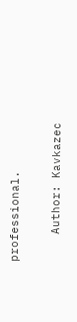professional.

    Author: Kavkazec